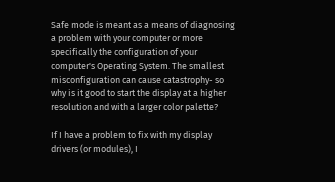Safe mode is meant as a means of diagnosing a problem with your computer or more specifically the configuration of your computer's Operating System. The smallest misconfiguration can cause catastrophy- so why is it good to start the display at a higher resolution and with a larger color palette?

If I have a problem to fix with my display drivers (or modules), I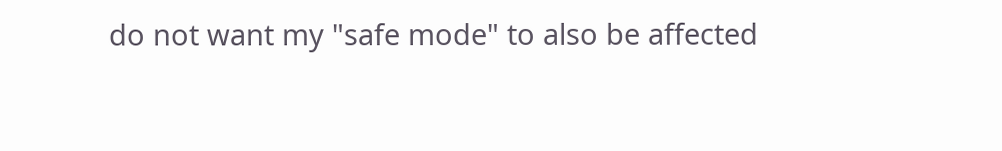do not want my "safe mode" to also be affected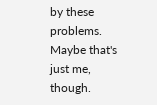by these problems. Maybe that's just me, though.